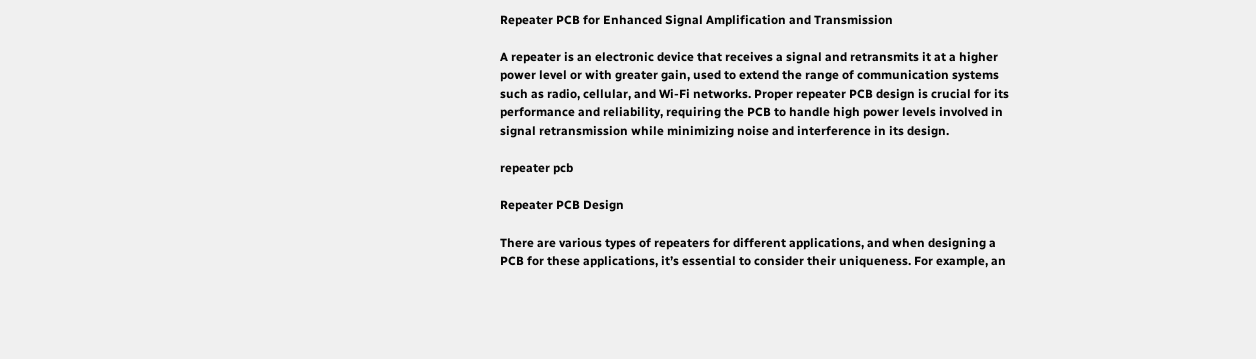Repeater PCB for Enhanced Signal Amplification and Transmission

A repeater is an electronic device that receives a signal and retransmits it at a higher power level or with greater gain, used to extend the range of communication systems such as radio, cellular, and Wi-Fi networks. Proper repeater PCB design is crucial for its performance and reliability, requiring the PCB to handle high power levels involved in signal retransmission while minimizing noise and interference in its design.

repeater pcb

Repeater PCB Design

There are various types of repeaters for different applications, and when designing a PCB for these applications, it’s essential to consider their uniqueness. For example, an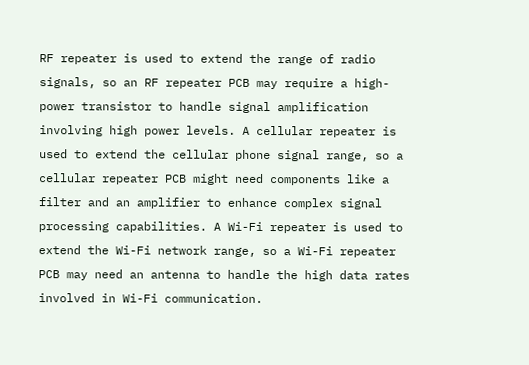RF repeater is used to extend the range of radio signals, so an RF repeater PCB may require a high-power transistor to handle signal amplification involving high power levels. A cellular repeater is used to extend the cellular phone signal range, so a cellular repeater PCB might need components like a filter and an amplifier to enhance complex signal processing capabilities. A Wi-Fi repeater is used to extend the Wi-Fi network range, so a Wi-Fi repeater PCB may need an antenna to handle the high data rates involved in Wi-Fi communication.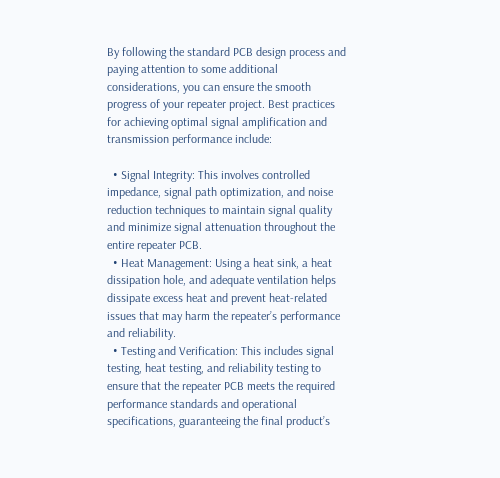By following the standard PCB design process and paying attention to some additional considerations, you can ensure the smooth progress of your repeater project. Best practices for achieving optimal signal amplification and transmission performance include:

  • Signal Integrity: This involves controlled impedance, signal path optimization, and noise reduction techniques to maintain signal quality and minimize signal attenuation throughout the entire repeater PCB.
  • Heat Management: Using a heat sink, a heat dissipation hole, and adequate ventilation helps dissipate excess heat and prevent heat-related issues that may harm the repeater’s performance and reliability.
  • Testing and Verification: This includes signal testing, heat testing, and reliability testing to ensure that the repeater PCB meets the required performance standards and operational specifications, guaranteeing the final product’s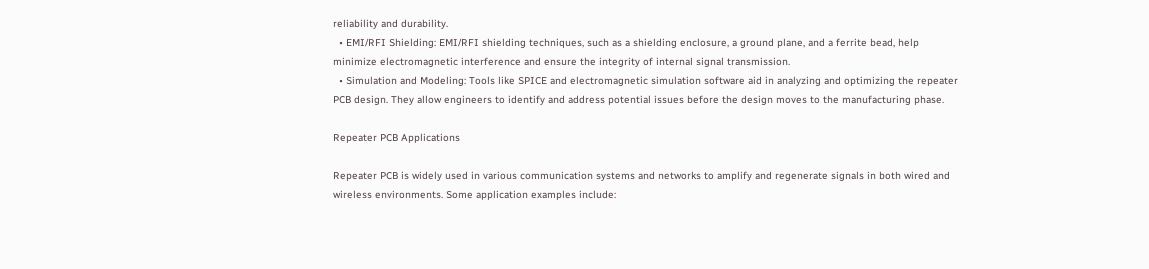reliability and durability.
  • EMI/RFI Shielding: EMI/RFI shielding techniques, such as a shielding enclosure, a ground plane, and a ferrite bead, help minimize electromagnetic interference and ensure the integrity of internal signal transmission.
  • Simulation and Modeling: Tools like SPICE and electromagnetic simulation software aid in analyzing and optimizing the repeater PCB design. They allow engineers to identify and address potential issues before the design moves to the manufacturing phase.

Repeater PCB Applications

Repeater PCB is widely used in various communication systems and networks to amplify and regenerate signals in both wired and wireless environments. Some application examples include: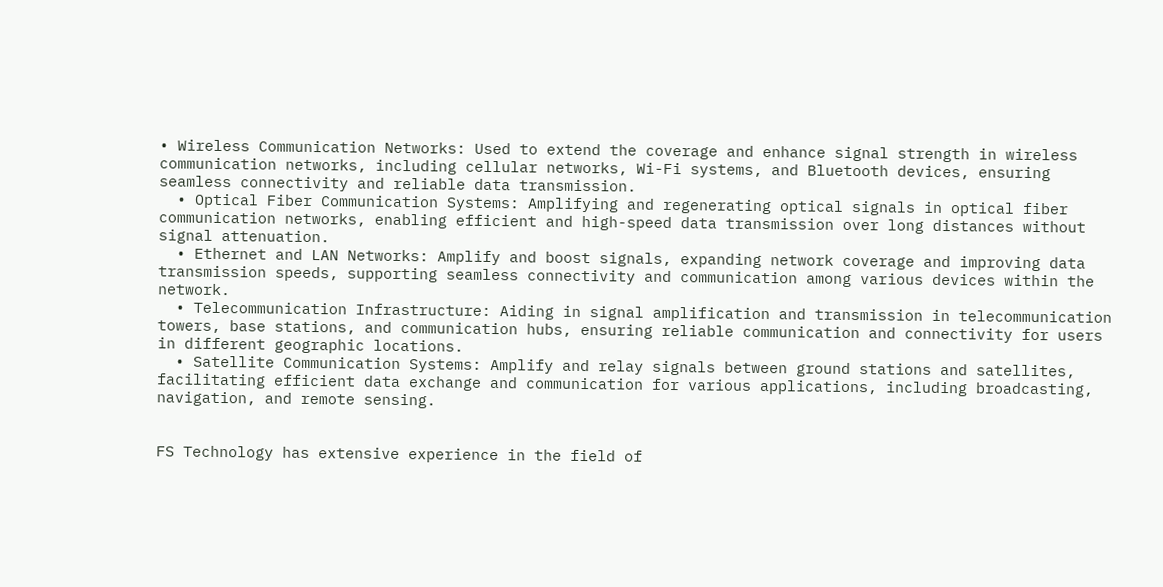• Wireless Communication Networks: Used to extend the coverage and enhance signal strength in wireless communication networks, including cellular networks, Wi-Fi systems, and Bluetooth devices, ensuring seamless connectivity and reliable data transmission.
  • Optical Fiber Communication Systems: Amplifying and regenerating optical signals in optical fiber communication networks, enabling efficient and high-speed data transmission over long distances without signal attenuation.
  • Ethernet and LAN Networks: Amplify and boost signals, expanding network coverage and improving data transmission speeds, supporting seamless connectivity and communication among various devices within the network.
  • Telecommunication Infrastructure: Aiding in signal amplification and transmission in telecommunication towers, base stations, and communication hubs, ensuring reliable communication and connectivity for users in different geographic locations.
  • Satellite Communication Systems: Amplify and relay signals between ground stations and satellites, facilitating efficient data exchange and communication for various applications, including broadcasting, navigation, and remote sensing.


FS Technology has extensive experience in the field of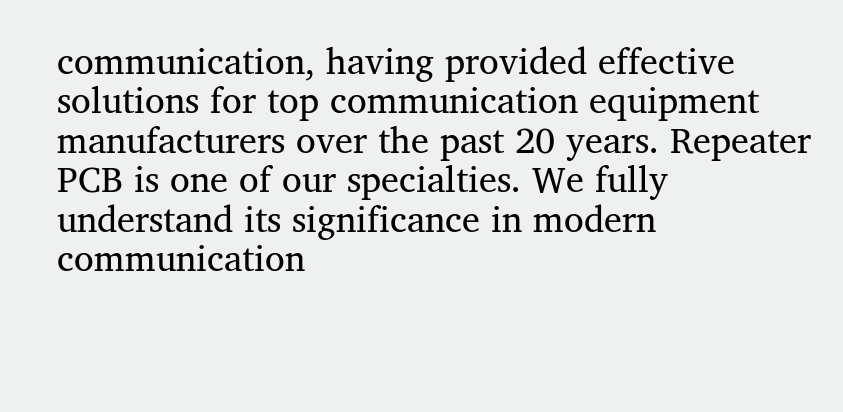communication, having provided effective solutions for top communication equipment manufacturers over the past 20 years. Repeater PCB is one of our specialties. We fully understand its significance in modern communication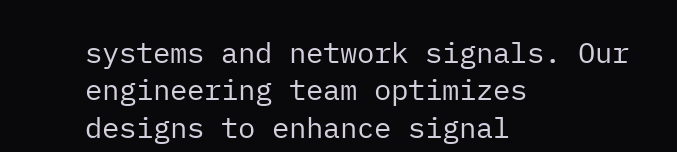systems and network signals. Our engineering team optimizes designs to enhance signal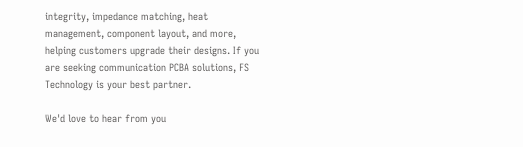integrity, impedance matching, heat management, component layout, and more, helping customers upgrade their designs. If you are seeking communication PCBA solutions, FS Technology is your best partner.

We'd love to hear from you